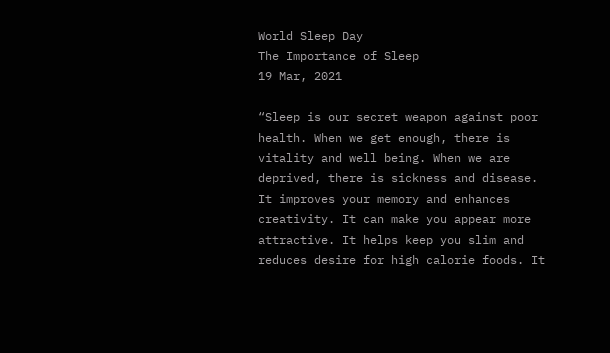World Sleep Day
The Importance of Sleep
19 Mar, 2021

“Sleep is our secret weapon against poor health. When we get enough, there is vitality and well being. When we are deprived, there is sickness and disease. It improves your memory and enhances creativity. It can make you appear more attractive. It helps keep you slim and reduces desire for high calorie foods. It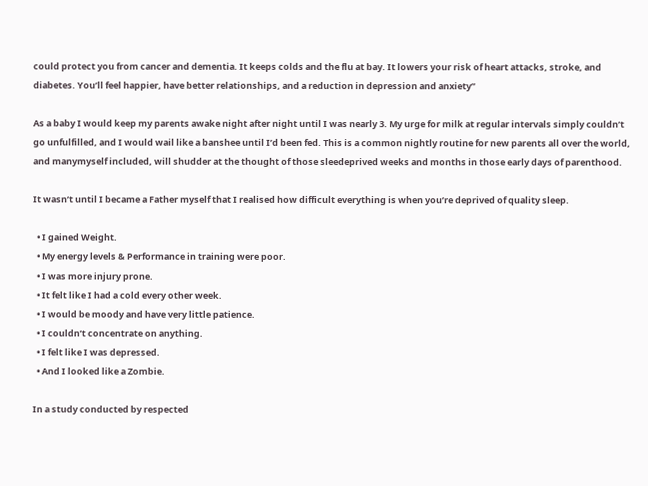could protect you from cancer and dementia. It keeps colds and the flu at bay. It lowers your risk of heart attacks, stroke, and diabetes. You’ll feel happier, have better relationships, and a reduction in depression and anxiety”

As a baby I would keep my parents awake night after night until I was nearly 3. My urge for milk at regular intervals simply couldn’t go unfulfilled, and I would wail like a banshee until I’d been fed. This is a common nightly routine for new parents all over the world, and manymyself included, will shudder at the thought of those sleedeprived weeks and months in those early days of parenthood.

It wasn’t until I became a Father myself that I realised how difficult everything is when you’re deprived of quality sleep.

  • I gained Weight.
  • My energy levels & Performance in training were poor.
  • I was more injury prone.
  • It felt like I had a cold every other week.
  • I would be moody and have very little patience.
  • I couldn’t concentrate on anything.
  • I felt like I was depressed.
  • And I looked like a Zombie.

In a study conducted by respected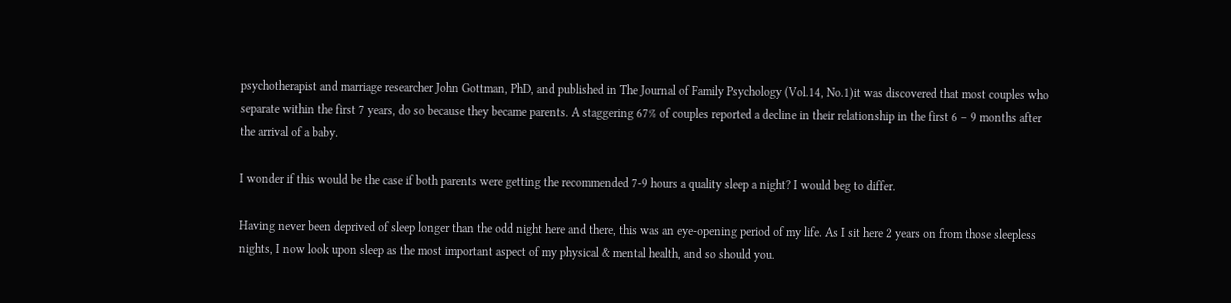psychotherapist and marriage researcher John Gottman, PhD, and published in The Journal of Family Psychology (Vol.14, No.1)it was discovered that most couples who separate within the first 7 years, do so because they became parents. A staggering 67% of couples reported a decline in their relationship in the first 6 – 9 months after the arrival of a baby.

I wonder if this would be the case if both parents were getting the recommended 7-9 hours a quality sleep a night? I would beg to differ.

Having never been deprived of sleep longer than the odd night here and there, this was an eye-opening period of my life. As I sit here 2 years on from those sleepless nights, I now look upon sleep as the most important aspect of my physical & mental health, and so should you.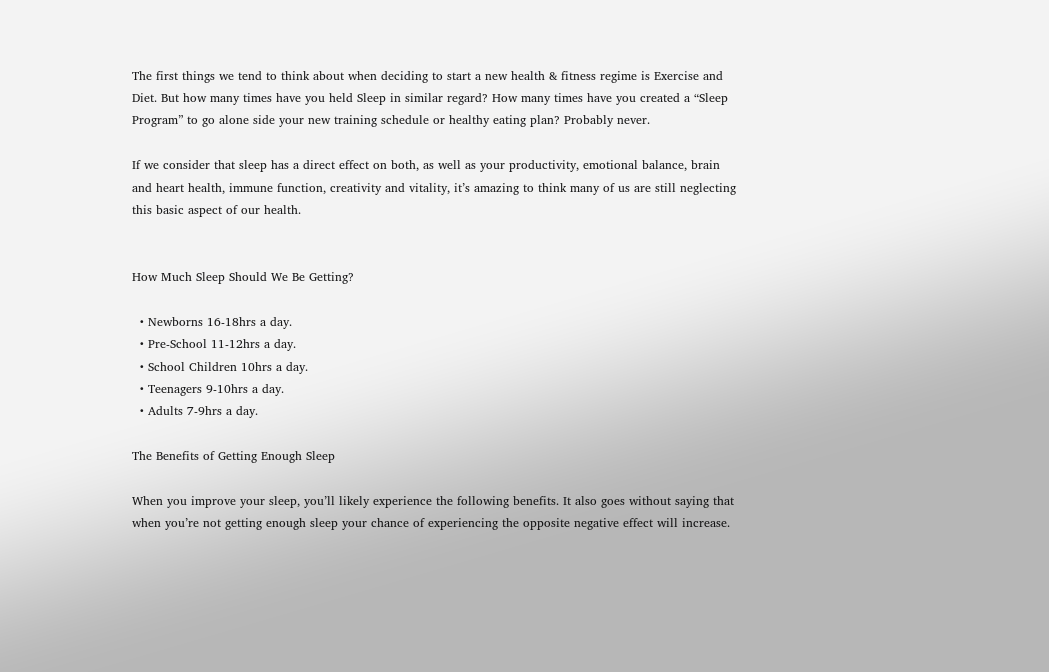The first things we tend to think about when deciding to start a new health & fitness regime is Exercise and Diet. But how many times have you held Sleep in similar regard? How many times have you created a “Sleep Program” to go alone side your new training schedule or healthy eating plan? Probably never.

If we consider that sleep has a direct effect on both, as well as your productivity, emotional balance, brain and heart health, immune function, creativity and vitality, it’s amazing to think many of us are still neglecting this basic aspect of our health.


How Much Sleep Should We Be Getting?

  • Newborns 16-18hrs a day.
  • Pre-School 11-12hrs a day.
  • School Children 10hrs a day.
  • Teenagers 9-10hrs a day.
  • Adults 7-9hrs a day.

The Benefits of Getting Enough Sleep

When you improve your sleep, you’ll likely experience the following benefits. It also goes without saying that when you’re not getting enough sleep your chance of experiencing the opposite negative effect will increase.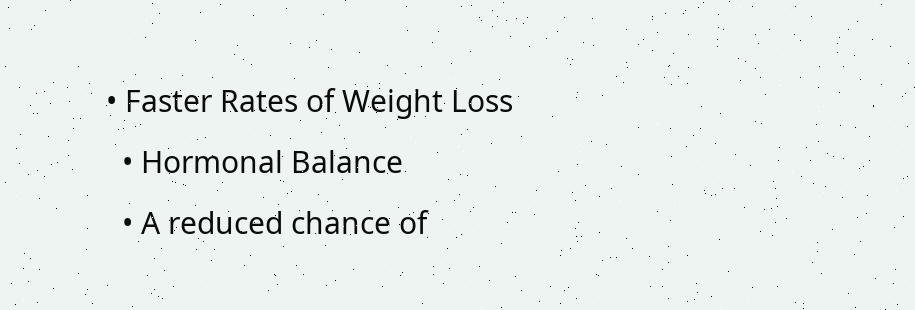• Faster Rates of Weight Loss
  • Hormonal Balance
  • A reduced chance of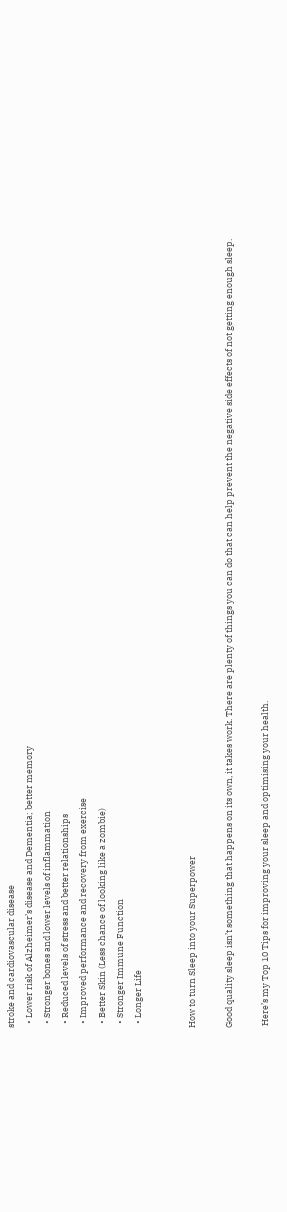stroke and cardiovascular disease
  • Lower risk of Alzheimer’s disease and Dementia; better memory
  • Stronger bones and lower levels of inflammation
  • Reduced levels of stress and better relationships
  • Improved performance and recovery from exercise
  • Better Skin (Less chance of looking like a zombie)
  • Stronger Immune Function
  • Longer Life


How to turn Sleep into your Superpower

Good quality sleep isn’t something that happens on its own, it takes work. There are plenty of things you can do that can help prevent the negative side effects of not getting enough sleep.

 Here’s my Top 10 Tips for improving your sleep and optimising your health.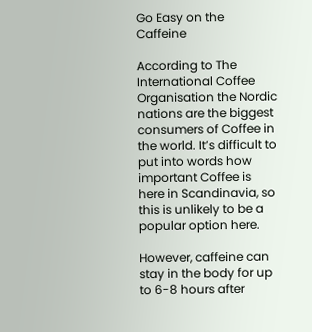Go Easy on the Caffeine

According to The International Coffee Organisation the Nordic nations are the biggest consumers of Coffee in the world. It’s difficult to put into words how important Coffee is here in Scandinavia, so this is unlikely to be a popular option here.

However, caffeine can stay in the body for up to 6-8 hours after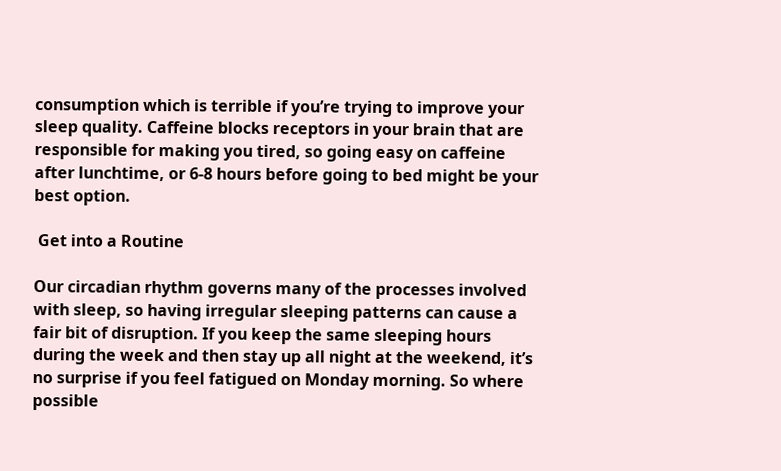consumption which is terrible if you’re trying to improve your sleep quality. Caffeine blocks receptors in your brain that are responsible for making you tired, so going easy on caffeine after lunchtime, or 6-8 hours before going to bed might be your best option.

 Get into a Routine

Our circadian rhythm governs many of the processes involved with sleep, so having irregular sleeping patterns can cause a fair bit of disruption. If you keep the same sleeping hours during the week and then stay up all night at the weekend, it’s no surprise if you feel fatigued on Monday morning. So where possible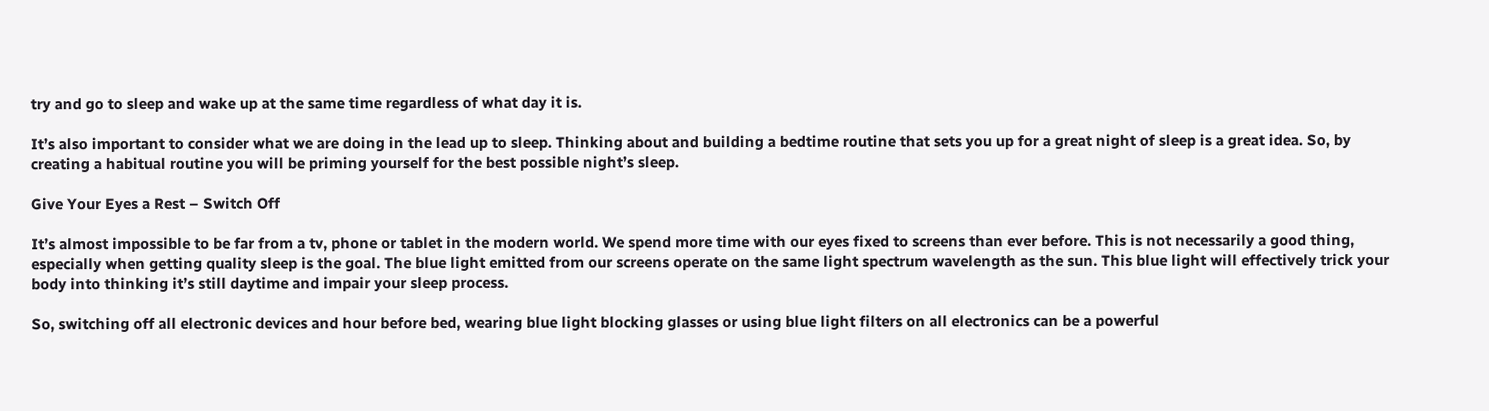try and go to sleep and wake up at the same time regardless of what day it is.

It’s also important to consider what we are doing in the lead up to sleep. Thinking about and building a bedtime routine that sets you up for a great night of sleep is a great idea. So, by creating a habitual routine you will be priming yourself for the best possible night’s sleep.

Give Your Eyes a Rest – Switch Off

It’s almost impossible to be far from a tv, phone or tablet in the modern world. We spend more time with our eyes fixed to screens than ever before. This is not necessarily a good thing, especially when getting quality sleep is the goal. The blue light emitted from our screens operate on the same light spectrum wavelength as the sun. This blue light will effectively trick your body into thinking it’s still daytime and impair your sleep process.

So, switching off all electronic devices and hour before bed, wearing blue light blocking glasses or using blue light filters on all electronics can be a powerful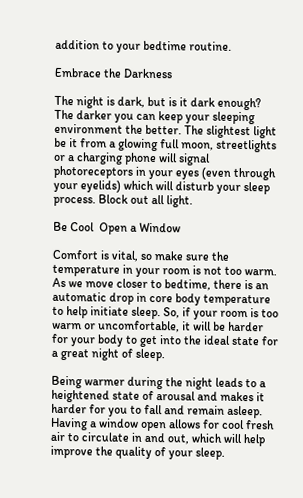addition to your bedtime routine.

Embrace the Darkness

The night is dark, but is it dark enough? The darker you can keep your sleeping environment the better. The slightest light be it from a glowing full moon, streetlights or a charging phone will signal photoreceptors in your eyes (even through your eyelids) which will disturb your sleep process. Block out all light.

Be Cool  Open a Window

Comfort is vital, so make sure the temperature in your room is not too warm. As we move closer to bedtime, there is an automatic drop in core body temperature to help initiate sleep. So, if your room is too warm or uncomfortable, it will be harder for your body to get into the ideal state for a great night of sleep.

Being warmer during the night leads to a heightened state of arousal and makes it harder for you to fall and remain asleep. Having a window open allows for cool fresh air to circulate in and out, which will help improve the quality of your sleep.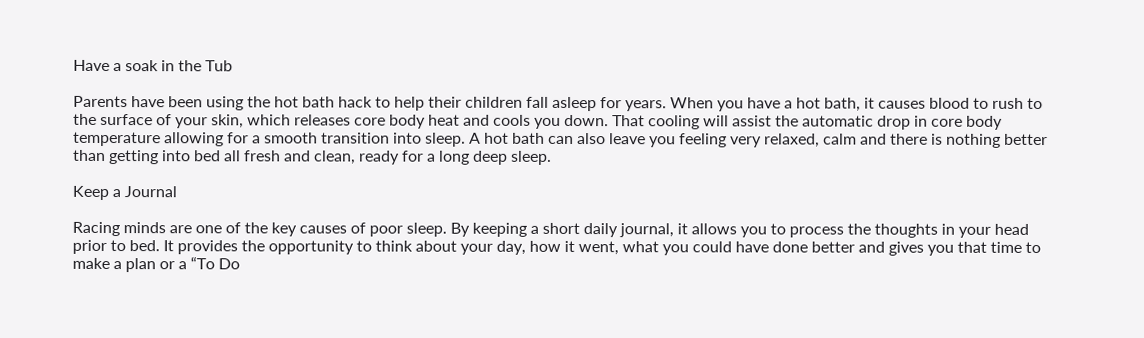Have a soak in the Tub

Parents have been using the hot bath hack to help their children fall asleep for years. When you have a hot bath, it causes blood to rush to the surface of your skin, which releases core body heat and cools you down. That cooling will assist the automatic drop in core body temperature allowing for a smooth transition into sleep. A hot bath can also leave you feeling very relaxed, calm and there is nothing better than getting into bed all fresh and clean, ready for a long deep sleep.

Keep a Journal

Racing minds are one of the key causes of poor sleep. By keeping a short daily journal, it allows you to process the thoughts in your head prior to bed. It provides the opportunity to think about your day, how it went, what you could have done better and gives you that time to make a plan or a “To Do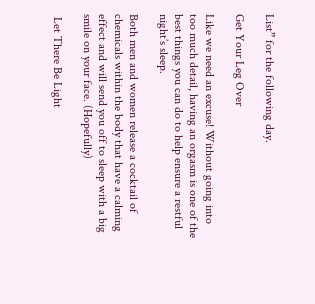List” for the following day.

Get Your Leg Over

Like we need an excuse! Without going into too much detail, having an orgasm is one of the best things you can do to help ensure a restful night’s sleep.

Both men and women release a cocktail of chemicals within the body that have a calming effect and will send you off to sleep with a big smile on your face. (Hopefully)

 Let There Be Light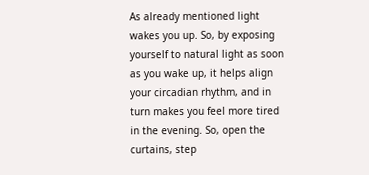As already mentioned light wakes you up. So, by exposing yourself to natural light as soon as you wake up, it helps align your circadian rhythm, and in turn makes you feel more tired in the evening. So, open the curtains, step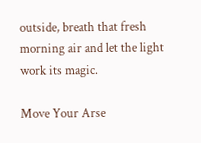outside, breath that fresh morning air and let the light work its magic.

Move Your Arse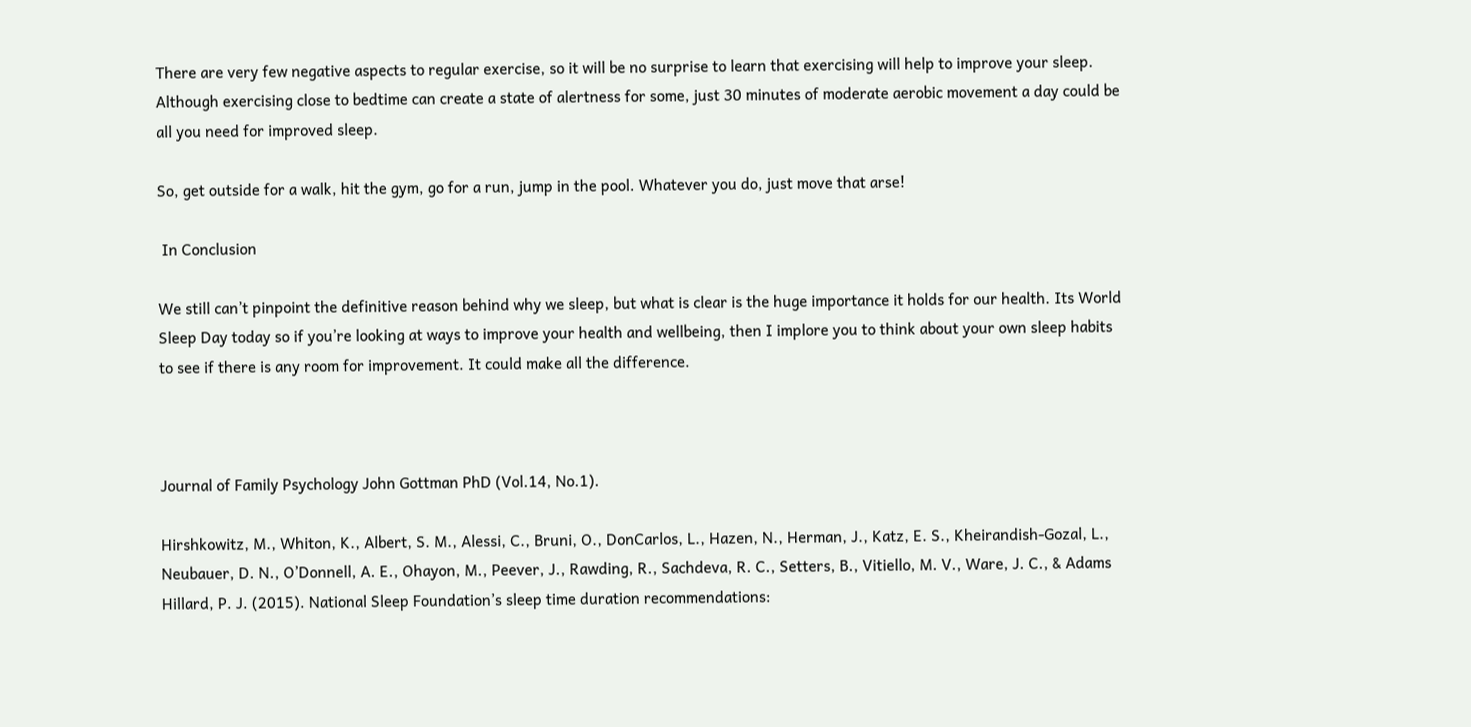There are very few negative aspects to regular exercise, so it will be no surprise to learn that exercising will help to improve your sleep. Although exercising close to bedtime can create a state of alertness for some, just 30 minutes of moderate aerobic movement a day could be all you need for improved sleep.

So, get outside for a walk, hit the gym, go for a run, jump in the pool. Whatever you do, just move that arse!

 In Conclusion

We still can’t pinpoint the definitive reason behind why we sleep, but what is clear is the huge importance it holds for our health. Its World Sleep Day today so if you’re looking at ways to improve your health and wellbeing, then I implore you to think about your own sleep habits to see if there is any room for improvement. It could make all the difference.



Journal of Family Psychology John Gottman PhD (Vol.14, No.1).

Hirshkowitz, M., Whiton, K., Albert, S. M., Alessi, C., Bruni, O., DonCarlos, L., Hazen, N., Herman, J., Katz, E. S., Kheirandish-Gozal, L., Neubauer, D. N., O’Donnell, A. E., Ohayon, M., Peever, J., Rawding, R., Sachdeva, R. C., Setters, B., Vitiello, M. V., Ware, J. C., & Adams Hillard, P. J. (2015). National Sleep Foundation’s sleep time duration recommendations: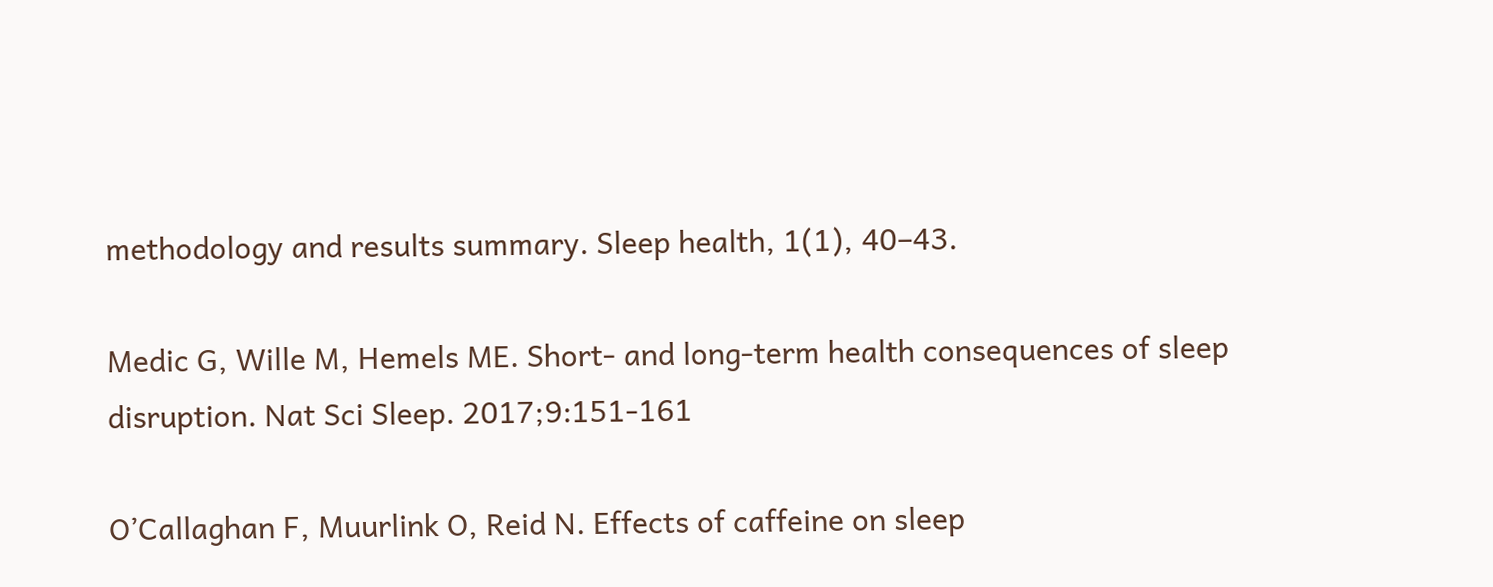methodology and results summary. Sleep health, 1(1), 40–43.

Medic G, Wille M, Hemels ME. Short- and long-term health consequences of sleep disruption. Nat Sci Sleep. 2017;9:151-161

O’Callaghan F, Muurlink O, Reid N. Effects of caffeine on sleep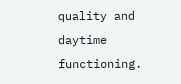quality and daytime functioning.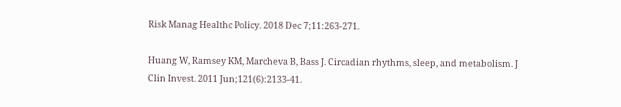Risk Manag Healthc Policy. 2018 Dec 7;11:263-271.

Huang W, Ramsey KM, Marcheva B, Bass J. Circadian rhythms, sleep, and metabolism. J Clin Invest. 2011 Jun;121(6):2133-41.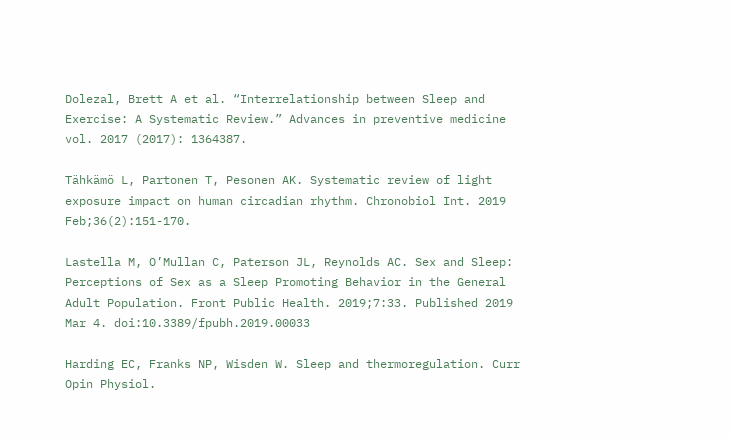Dolezal, Brett A et al. “Interrelationship between Sleep and Exercise: A Systematic Review.” Advances in preventive medicine vol. 2017 (2017): 1364387.

Tähkämö L, Partonen T, Pesonen AK. Systematic review of light exposure impact on human circadian rhythm. Chronobiol Int. 2019 Feb;36(2):151-170.

Lastella M, O’Mullan C, Paterson JL, Reynolds AC. Sex and Sleep: Perceptions of Sex as a Sleep Promoting Behavior in the General Adult Population. Front Public Health. 2019;7:33. Published 2019 Mar 4. doi:10.3389/fpubh.2019.00033

Harding EC, Franks NP, Wisden W. Sleep and thermoregulation. Curr Opin Physiol.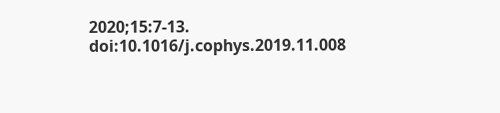2020;15:7-13. doi:10.1016/j.cophys.2019.11.008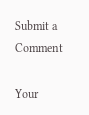Submit a Comment

Your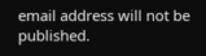email address will not be published.